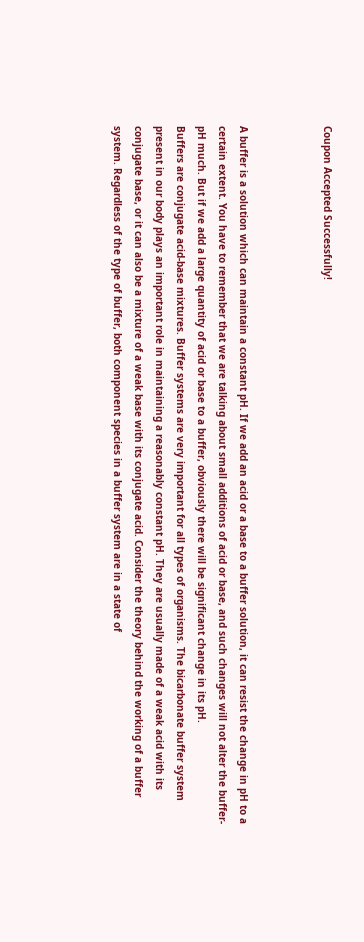Coupon Accepted Successfully!



A buffer is a solution which can maintain a constant pH. If we add an acid or a base to a buffer solution, it can resist the change in pH to a certain extent. You have to remember that we are talking about small additions of acid or base, and such changes will not alter the buffer-pH much. But if we add a large quantity of acid or base to a buffer, obviously there will be significant change in its pH.
Buffers are conjugate acid-base mixtures. Buffer systems are very important for all types of organisms. The bicarbonate buffer system present in our body plays an important role in maintaining a reasonably constant pH. They are usually made of a weak acid with its conjugate base, or it can also be a mixture of a weak base with its conjugate acid. Consider the theory behind the working of a buffer system. Regardless of the type of buffer, both component species in a buffer system are in a state of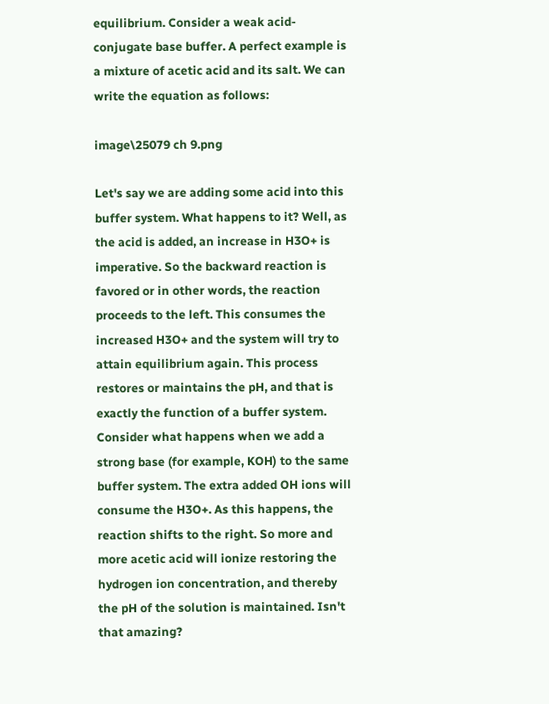equilibrium. Consider a weak acid-conjugate base buffer. A perfect example is a mixture of acetic acid and its salt. We can write the equation as follows:

image\25079 ch 9.png

Let's say we are adding some acid into this buffer system. What happens to it? Well, as the acid is added, an increase in H3O+ is imperative. So the backward reaction is favored or in other words, the reaction proceeds to the left. This consumes the increased H3O+ and the system will try to attain equilibrium again. This process restores or maintains the pH, and that is exactly the function of a buffer system.
Consider what happens when we add a strong base (for example, KOH) to the same buffer system. The extra added OH ions will consume the H3O+. As this happens, the reaction shifts to the right. So more and more acetic acid will ionize restoring the hydrogen ion concentration, and thereby the pH of the solution is maintained. Isn't that amazing?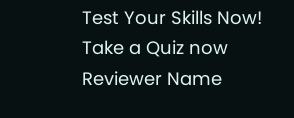Test Your Skills Now!
Take a Quiz now
Reviewer Name